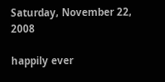Saturday, November 22, 2008

happily ever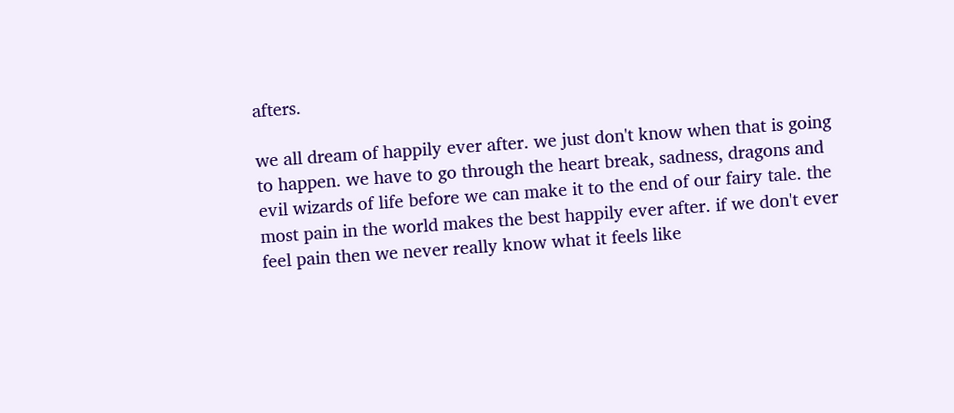afters.

we all dream of happily ever after. we just don't know when that is going to happen. we have to go through the heart break, sadness, dragons and evil wizards of life before we can make it to the end of our fairy tale. the most pain in the world makes the best happily ever after. if we don't ever feel pain then we never really know what it feels like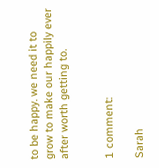to be happy. we need it to grow to make our happily ever after worth getting to.


1 comment:

Sarah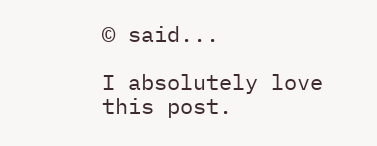© said...

I absolutely love this post.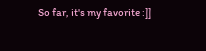So far, it's my favorite :]]